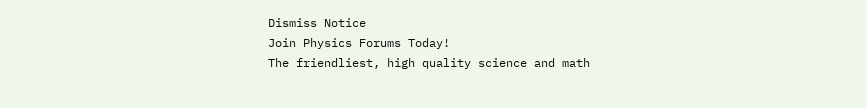Dismiss Notice
Join Physics Forums Today!
The friendliest, high quality science and math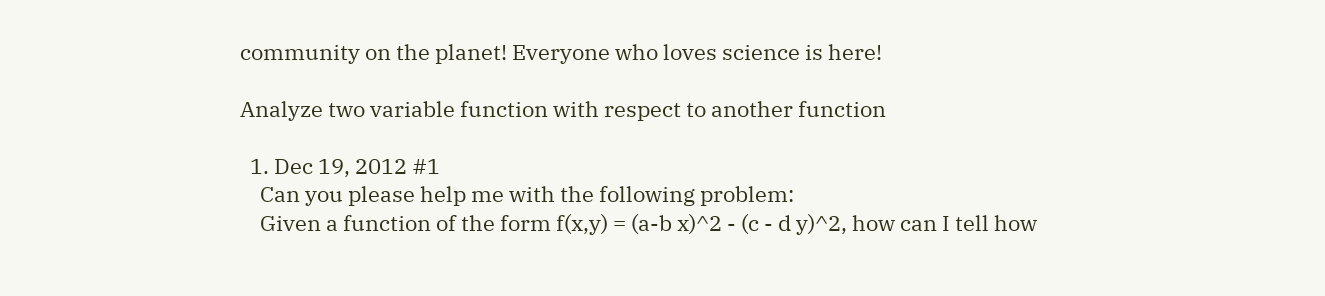community on the planet! Everyone who loves science is here!

Analyze two variable function with respect to another function

  1. Dec 19, 2012 #1
    Can you please help me with the following problem:
    Given a function of the form f(x,y) = (a-b x)^2 - (c - d y)^2, how can I tell how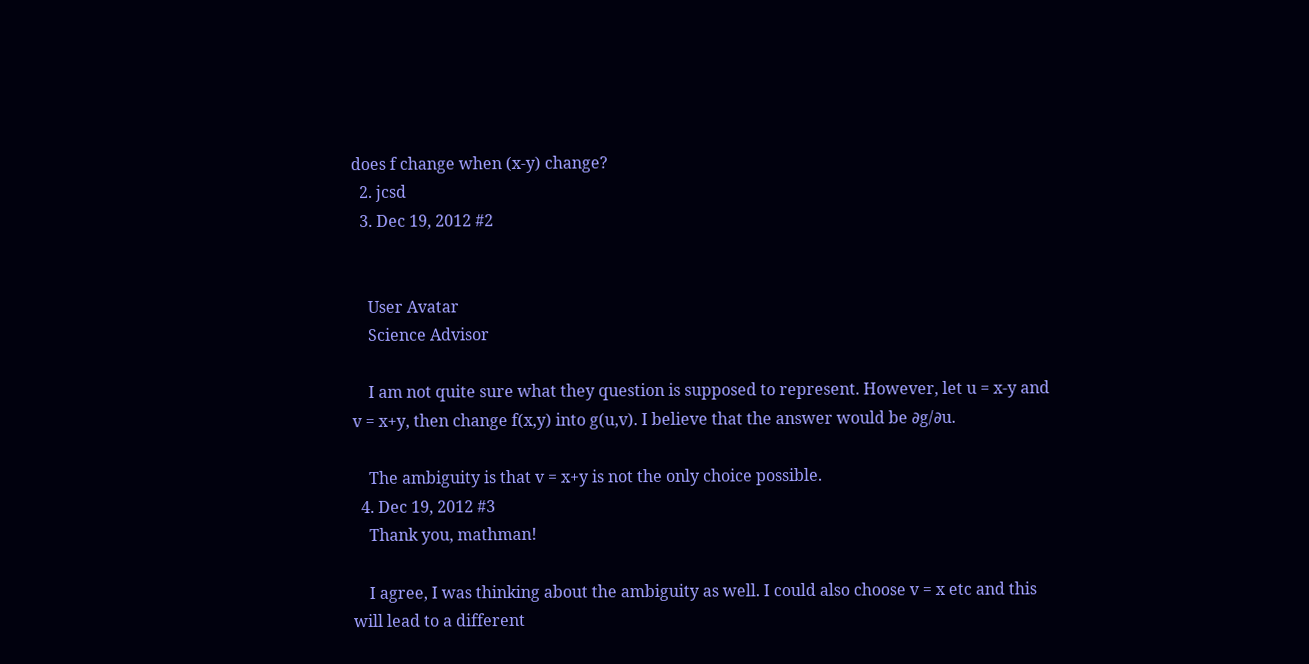does f change when (x-y) change?
  2. jcsd
  3. Dec 19, 2012 #2


    User Avatar
    Science Advisor

    I am not quite sure what they question is supposed to represent. However, let u = x-y and v = x+y, then change f(x,y) into g(u,v). I believe that the answer would be ∂g/∂u.

    The ambiguity is that v = x+y is not the only choice possible.
  4. Dec 19, 2012 #3
    Thank you, mathman!

    I agree, I was thinking about the ambiguity as well. I could also choose v = x etc and this will lead to a different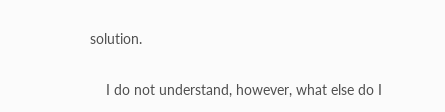solution.

    I do not understand, however, what else do I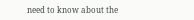need to know about the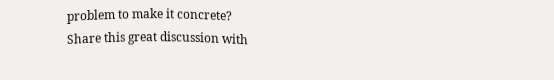problem to make it concrete?
Share this great discussion with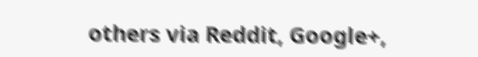others via Reddit, Google+,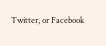Twitter, or Facebook